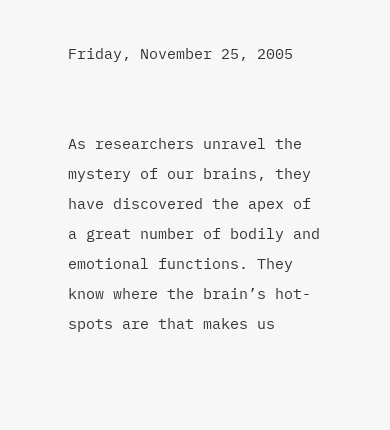Friday, November 25, 2005


As researchers unravel the mystery of our brains, they have discovered the apex of a great number of bodily and emotional functions. They know where the brain’s hot-spots are that makes us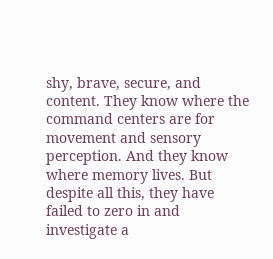shy, brave, secure, and content. They know where the command centers are for movement and sensory perception. And they know where memory lives. But despite all this, they have failed to zero in and investigate a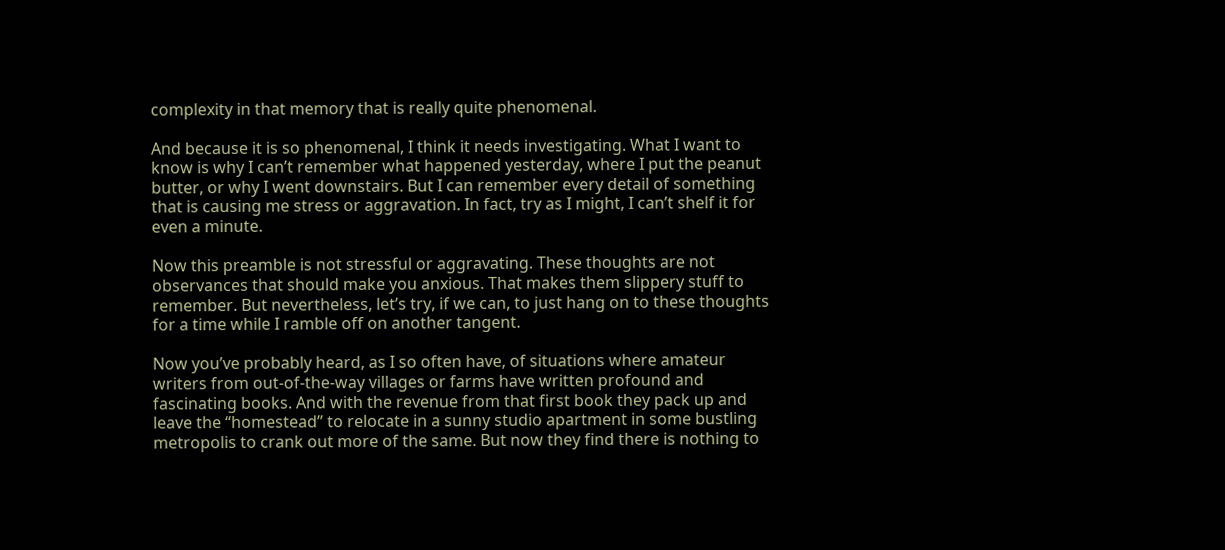complexity in that memory that is really quite phenomenal.

And because it is so phenomenal, I think it needs investigating. What I want to know is why I can’t remember what happened yesterday, where I put the peanut butter, or why I went downstairs. But I can remember every detail of something that is causing me stress or aggravation. In fact, try as I might, I can’t shelf it for even a minute.

Now this preamble is not stressful or aggravating. These thoughts are not observances that should make you anxious. That makes them slippery stuff to remember. But nevertheless, let’s try, if we can, to just hang on to these thoughts for a time while I ramble off on another tangent.

Now you’ve probably heard, as I so often have, of situations where amateur writers from out-of-the-way villages or farms have written profound and fascinating books. And with the revenue from that first book they pack up and leave the “homestead” to relocate in a sunny studio apartment in some bustling metropolis to crank out more of the same. But now they find there is nothing to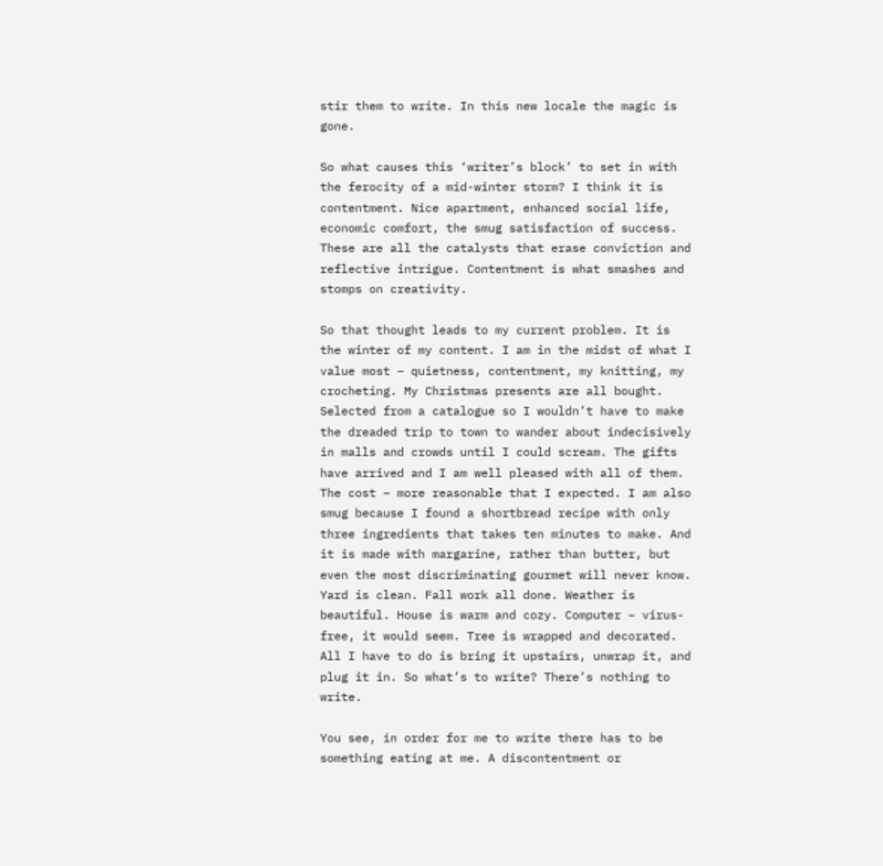stir them to write. In this new locale the magic is gone.

So what causes this ‘writer’s block’ to set in with the ferocity of a mid-winter storm? I think it is contentment. Nice apartment, enhanced social life, economic comfort, the smug satisfaction of success. These are all the catalysts that erase conviction and reflective intrigue. Contentment is what smashes and stomps on creativity.

So that thought leads to my current problem. It is the winter of my content. I am in the midst of what I value most – quietness, contentment, my knitting, my crocheting. My Christmas presents are all bought. Selected from a catalogue so I wouldn’t have to make the dreaded trip to town to wander about indecisively in malls and crowds until I could scream. The gifts have arrived and I am well pleased with all of them. The cost – more reasonable that I expected. I am also smug because I found a shortbread recipe with only three ingredients that takes ten minutes to make. And it is made with margarine, rather than butter, but even the most discriminating gourmet will never know. Yard is clean. Fall work all done. Weather is beautiful. House is warm and cozy. Computer – virus-free, it would seem. Tree is wrapped and decorated. All I have to do is bring it upstairs, unwrap it, and plug it in. So what’s to write? There’s nothing to write.

You see, in order for me to write there has to be something eating at me. A discontentment or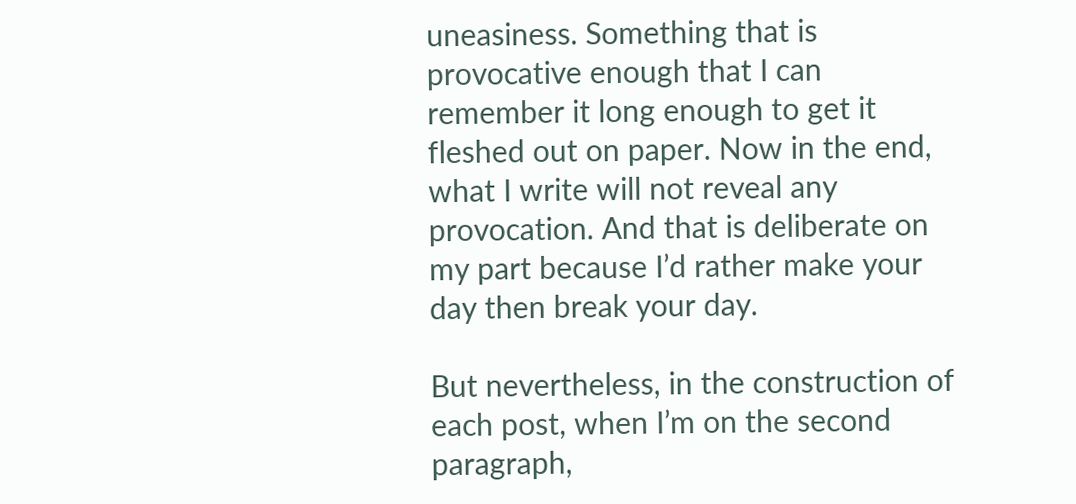uneasiness. Something that is provocative enough that I can remember it long enough to get it fleshed out on paper. Now in the end, what I write will not reveal any provocation. And that is deliberate on my part because I’d rather make your day then break your day.

But nevertheless, in the construction of each post, when I’m on the second paragraph,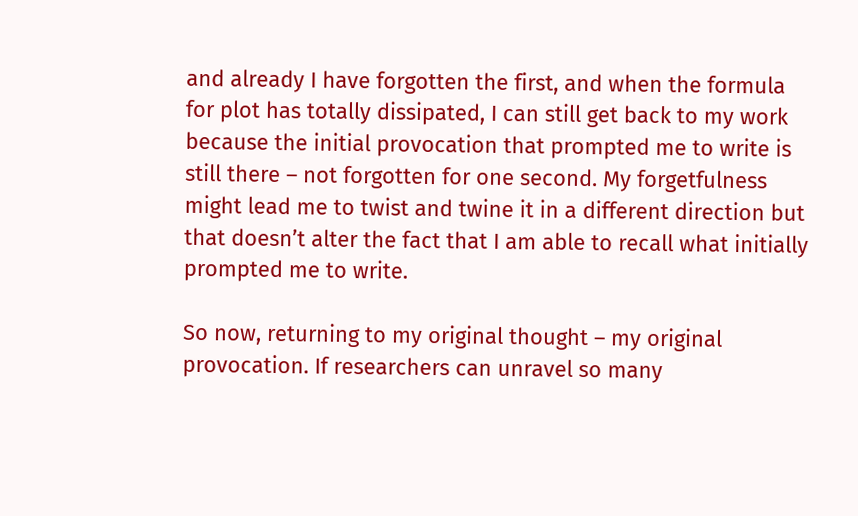and already I have forgotten the first, and when the formula for plot has totally dissipated, I can still get back to my work because the initial provocation that prompted me to write is still there – not forgotten for one second. My forgetfulness might lead me to twist and twine it in a different direction but that doesn’t alter the fact that I am able to recall what initially prompted me to write.

So now, returning to my original thought – my original provocation. If researchers can unravel so many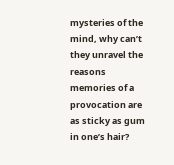mysteries of the mind, why can’t they unravel the reasons memories of a provocation are as sticky as gum in one’s hair?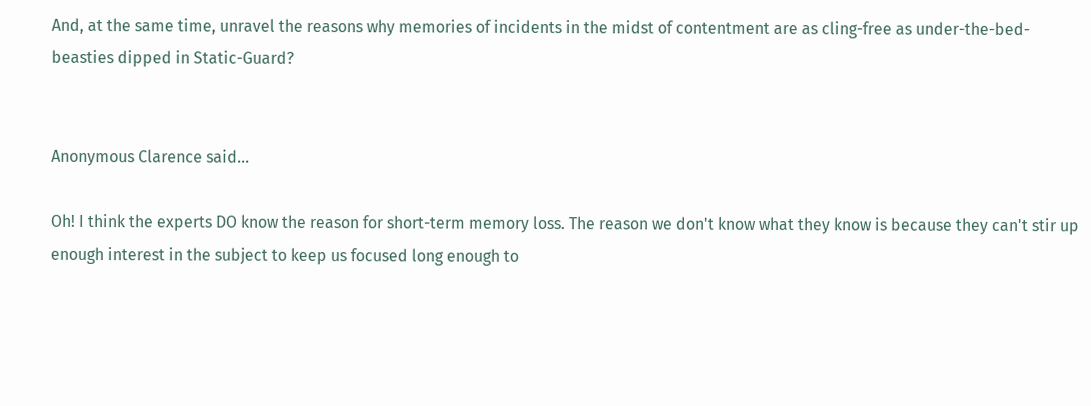And, at the same time, unravel the reasons why memories of incidents in the midst of contentment are as cling-free as under-the-bed-beasties dipped in Static-Guard?


Anonymous Clarence said...

Oh! I think the experts DO know the reason for short-term memory loss. The reason we don't know what they know is because they can't stir up enough interest in the subject to keep us focused long enough to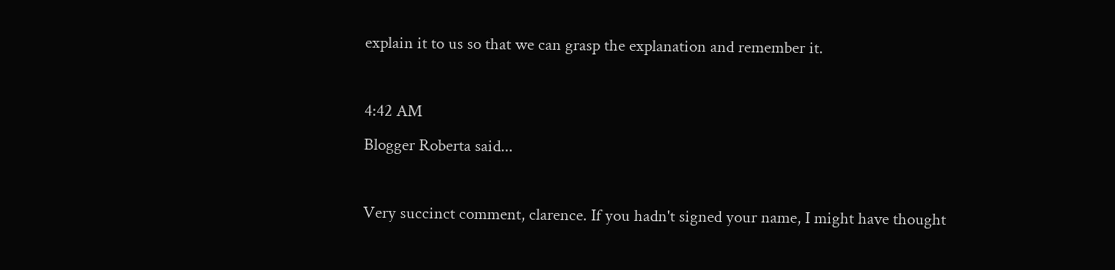explain it to us so that we can grasp the explanation and remember it.

4:42 AM
Blogger Roberta said...

Very succinct comment, clarence. If you hadn't signed your name, I might have thought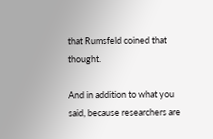that Rumsfeld coined that thought.

And in addition to what you said, because researchers are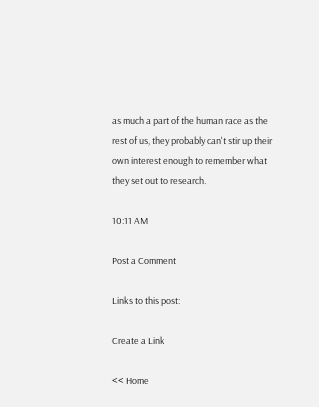as much a part of the human race as the rest of us, they probably can't stir up their own interest enough to remember what they set out to research.

10:11 AM

Post a Comment

Links to this post:

Create a Link

<< Home